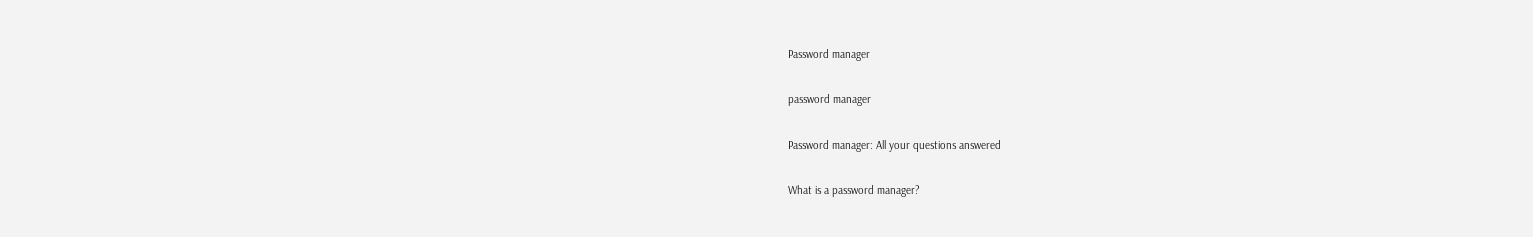Password manager

password manager

Password manager: All your questions answered

What is a password manager?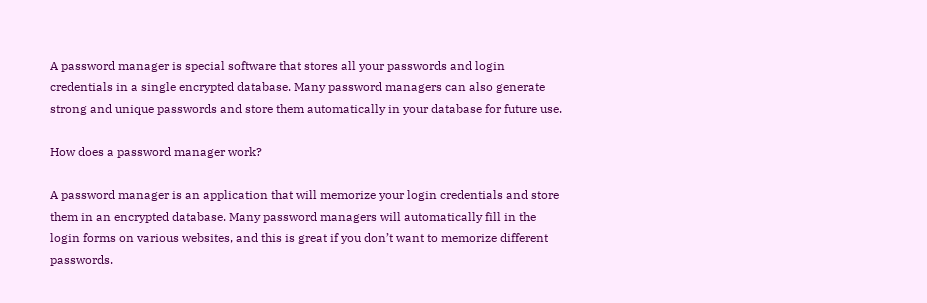A password manager is special software that stores all your passwords and login credentials in a single encrypted database. Many password managers can also generate strong and unique passwords and store them automatically in your database for future use.

How does a password manager work?

A password manager is an application that will memorize your login credentials and store them in an encrypted database. Many password managers will automatically fill in the login forms on various websites, and this is great if you don’t want to memorize different passwords.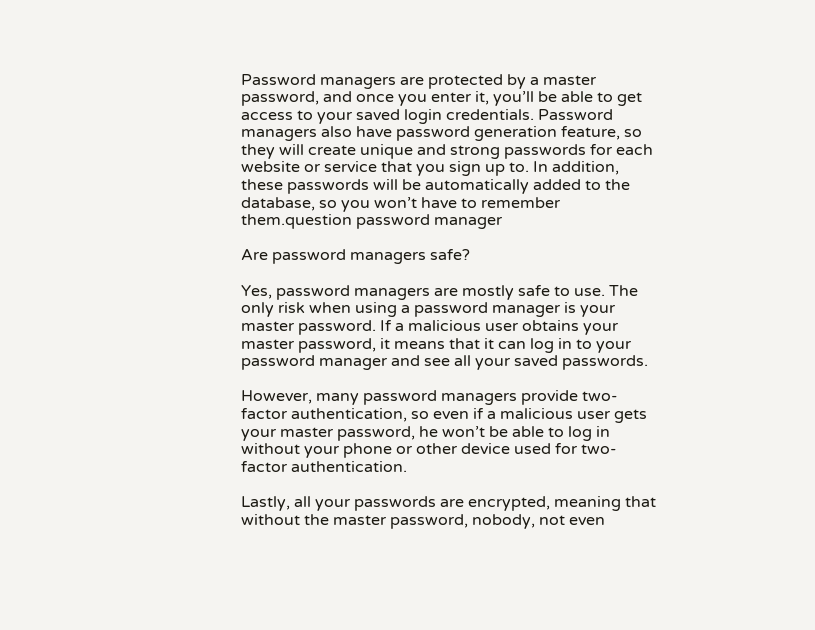Password managers are protected by a master password, and once you enter it, you’ll be able to get access to your saved login credentials. Password managers also have password generation feature, so they will create unique and strong passwords for each website or service that you sign up to. In addition, these passwords will be automatically added to the database, so you won’t have to remember them.question password manager

Are password managers safe?

Yes, password managers are mostly safe to use. The only risk when using a password manager is your master password. If a malicious user obtains your master password, it means that it can log in to your password manager and see all your saved passwords.

However, many password managers provide two-factor authentication, so even if a malicious user gets your master password, he won’t be able to log in without your phone or other device used for two-factor authentication.

Lastly, all your passwords are encrypted, meaning that without the master password, nobody, not even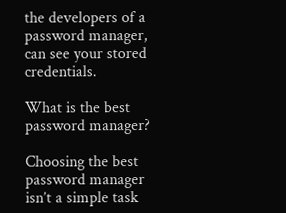the developers of a password manager, can see your stored credentials.

What is the best password manager?

Choosing the best password manager isn’t a simple task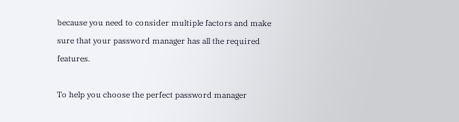because you need to consider multiple factors and make sure that your password manager has all the required features.

To help you choose the perfect password manager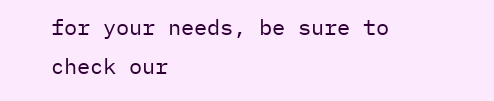for your needs, be sure to check our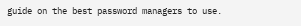guide on the best password managers to use.